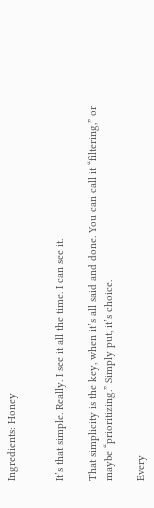Ingredients: Honey


It’s that simple. Really. I see it all the time. I can see it.

That simplicity is the key, when it’s all said and done. You can call it “filtering,” or maybe “prioritizing.” Simply put, it’s choice.

Every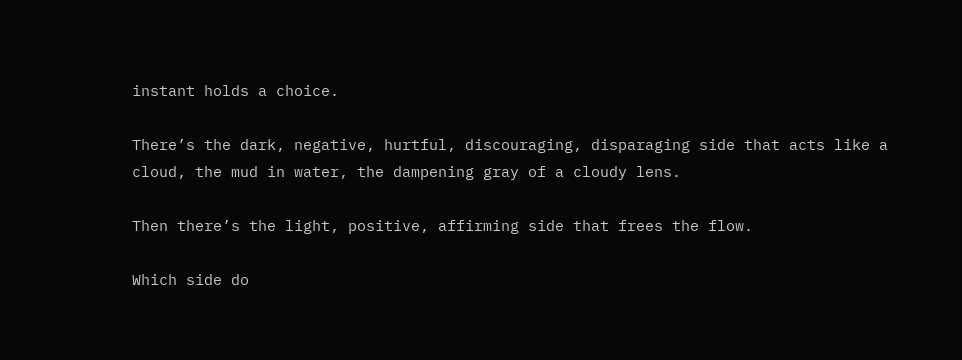instant holds a choice.

There’s the dark, negative, hurtful, discouraging, disparaging side that acts like a cloud, the mud in water, the dampening gray of a cloudy lens.

Then there’s the light, positive, affirming side that frees the flow.

Which side do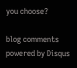you choose?

blog comments powered by Disqus